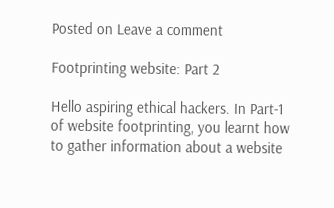Posted on Leave a comment

Footprinting website: Part 2

Hello aspiring ethical hackers. In Part-1 of website footprinting, you learnt how to gather information about a website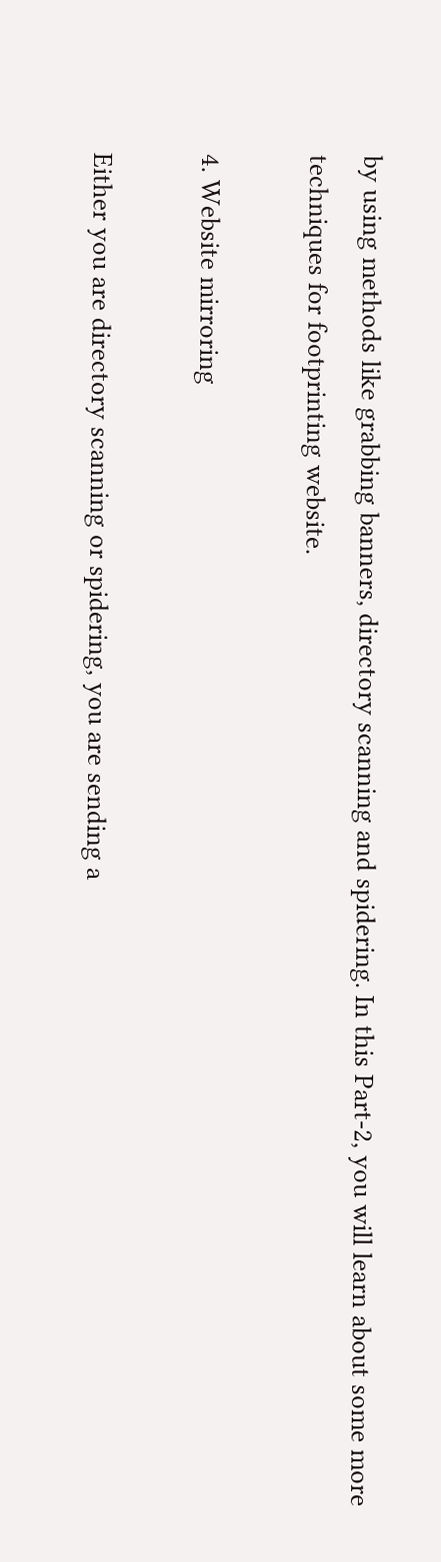by using methods like grabbing banners, directory scanning and spidering. In this Part-2, you will learn about some more techniques for footprinting website.

4. Website mirroring

Either you are directory scanning or spidering, you are sending a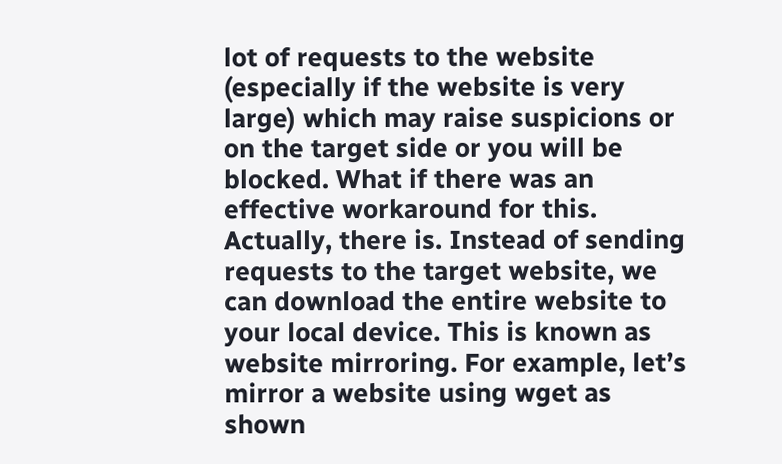lot of requests to the website (especially if the website is very large) which may raise suspicions or on the target side or you will be blocked. What if there was an effective workaround for this. Actually, there is. Instead of sending requests to the target website, we can download the entire website to your local device. This is known as website mirroring. For example, let’s mirror a website using wget as shown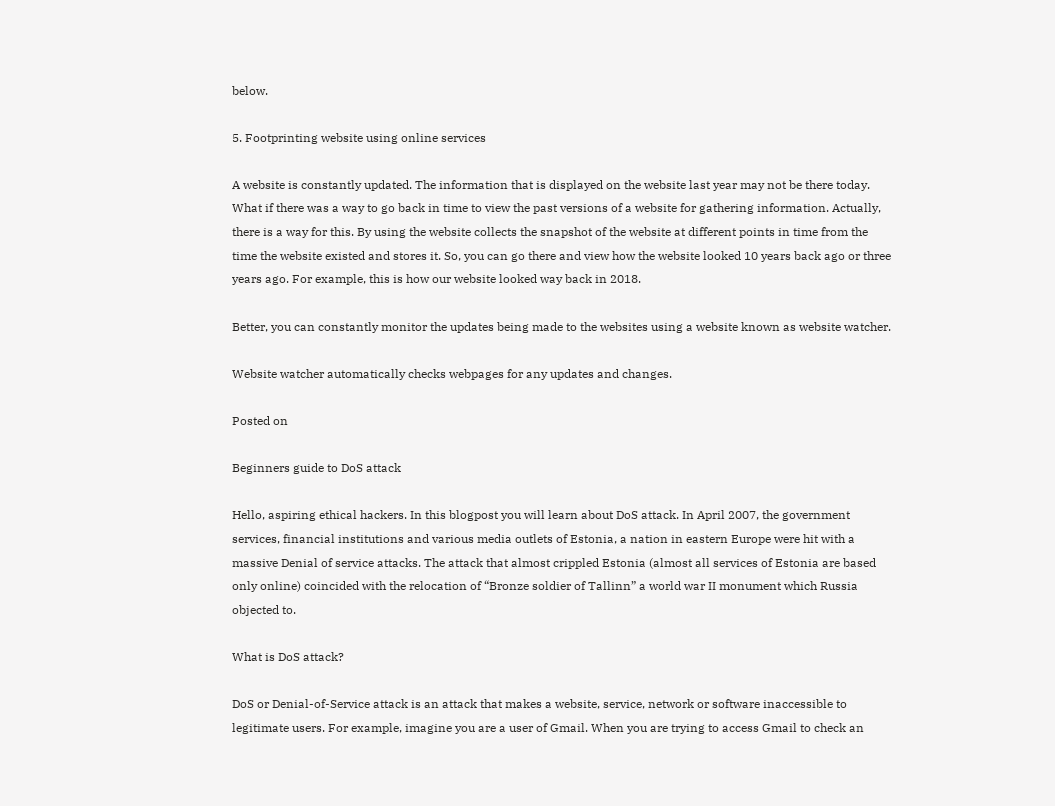below.

5. Footprinting website using online services

A website is constantly updated. The information that is displayed on the website last year may not be there today. What if there was a way to go back in time to view the past versions of a website for gathering information. Actually, there is a way for this. By using the website collects the snapshot of the website at different points in time from the time the website existed and stores it. So, you can go there and view how the website looked 10 years back ago or three years ago. For example, this is how our website looked way back in 2018.

Better, you can constantly monitor the updates being made to the websites using a website known as website watcher.

Website watcher automatically checks webpages for any updates and changes.

Posted on

Beginners guide to DoS attack

Hello, aspiring ethical hackers. In this blogpost you will learn about DoS attack. In April 2007, the government services, financial institutions and various media outlets of Estonia, a nation in eastern Europe were hit with a massive Denial of service attacks. The attack that almost crippled Estonia (almost all services of Estonia are based only online) coincided with the relocation of “Bronze soldier of Tallinn” a world war II monument which Russia objected to.

What is DoS attack?

DoS or Denial-of-Service attack is an attack that makes a website, service, network or software inaccessible to legitimate users. For example, imagine you are a user of Gmail. When you are trying to access Gmail to check an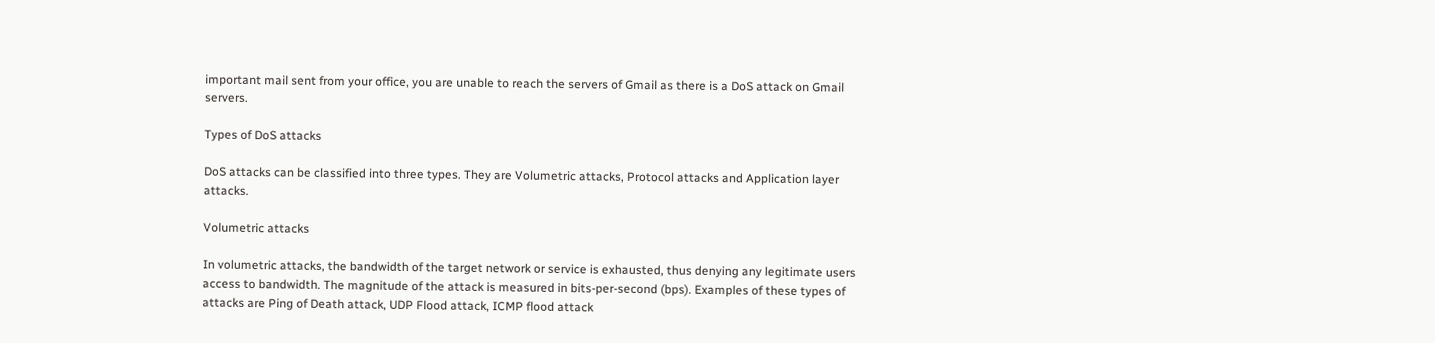important mail sent from your office, you are unable to reach the servers of Gmail as there is a DoS attack on Gmail servers.

Types of DoS attacks

DoS attacks can be classified into three types. They are Volumetric attacks, Protocol attacks and Application layer attacks.

Volumetric attacks

In volumetric attacks, the bandwidth of the target network or service is exhausted, thus denying any legitimate users access to bandwidth. The magnitude of the attack is measured in bits-per-second (bps). Examples of these types of attacks are Ping of Death attack, UDP Flood attack, ICMP flood attack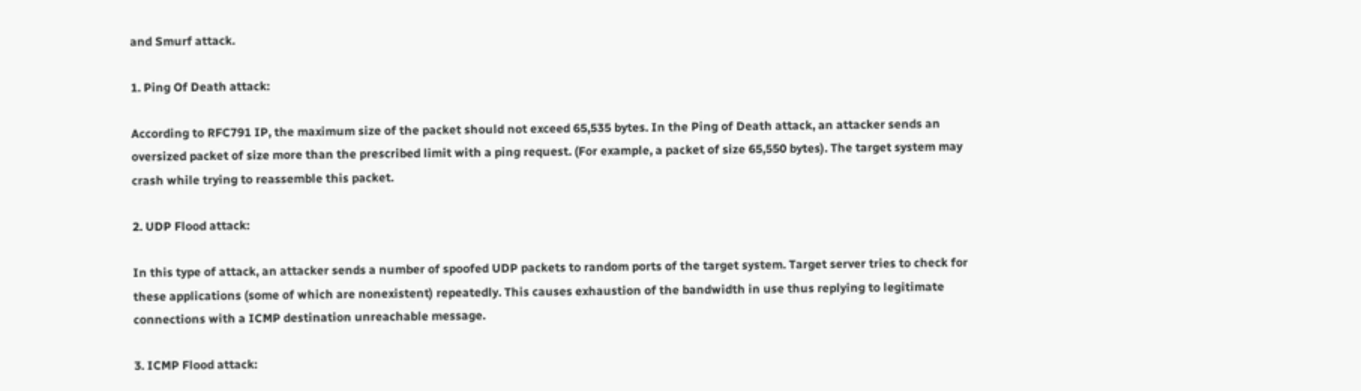and Smurf attack.

1. Ping Of Death attack:

According to RFC791 IP, the maximum size of the packet should not exceed 65,535 bytes. In the Ping of Death attack, an attacker sends an oversized packet of size more than the prescribed limit with a ping request. (For example, a packet of size 65,550 bytes). The target system may crash while trying to reassemble this packet.

2. UDP Flood attack:

In this type of attack, an attacker sends a number of spoofed UDP packets to random ports of the target system. Target server tries to check for these applications (some of which are nonexistent) repeatedly. This causes exhaustion of the bandwidth in use thus replying to legitimate connections with a ICMP destination unreachable message.

3. ICMP Flood attack: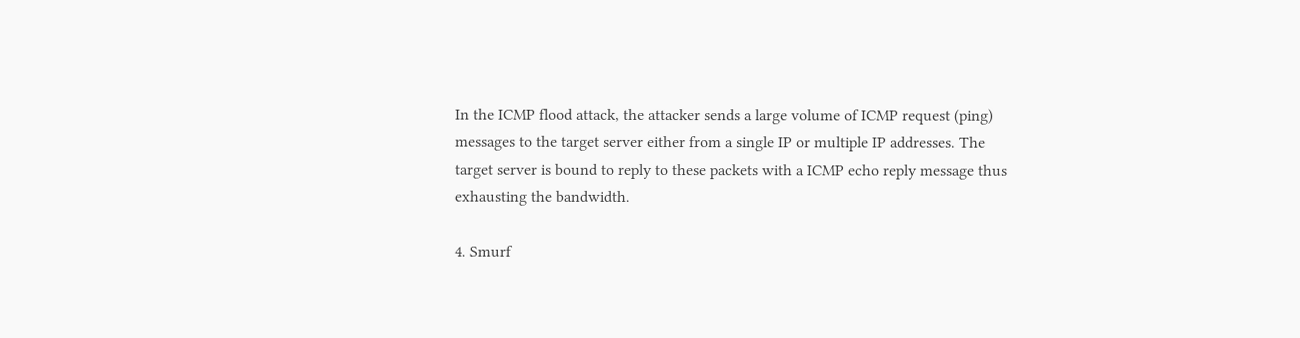In the ICMP flood attack, the attacker sends a large volume of ICMP request (ping) messages to the target server either from a single IP or multiple IP addresses. The target server is bound to reply to these packets with a ICMP echo reply message thus exhausting the bandwidth.

4. Smurf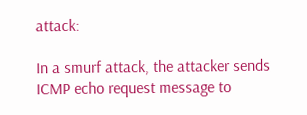attack:

In a smurf attack, the attacker sends ICMP echo request message to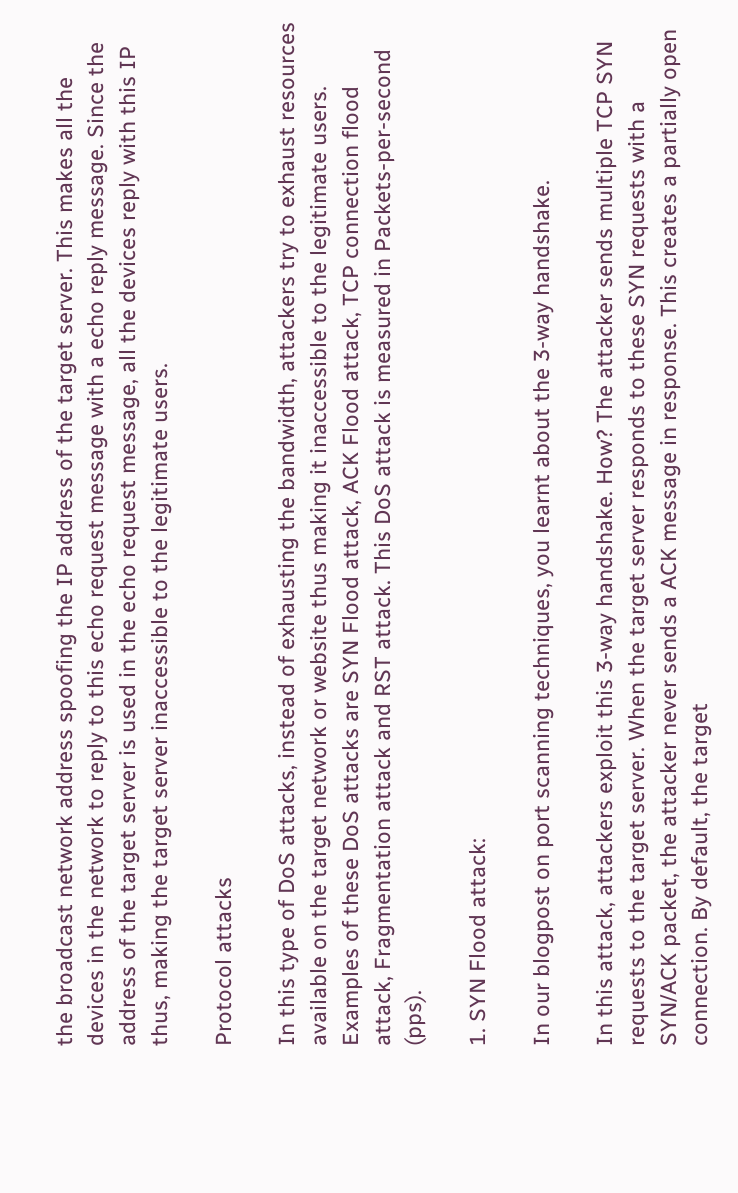the broadcast network address spoofing the IP address of the target server. This makes all the devices in the network to reply to this echo request message with a echo reply message. Since the address of the target server is used in the echo request message, all the devices reply with this IP thus, making the target server inaccessible to the legitimate users.

Protocol attacks

In this type of DoS attacks, instead of exhausting the bandwidth, attackers try to exhaust resources available on the target network or website thus making it inaccessible to the legitimate users. Examples of these DoS attacks are SYN Flood attack, ACK Flood attack, TCP connection flood attack, Fragmentation attack and RST attack. This DoS attack is measured in Packets-per-second (pps).

1. SYN Flood attack:

In our blogpost on port scanning techniques, you learnt about the 3-way handshake.

In this attack, attackers exploit this 3-way handshake. How? The attacker sends multiple TCP SYN requests to the target server. When the target server responds to these SYN requests with a SYN/ACK packet, the attacker never sends a ACK message in response. This creates a partially open connection. By default, the target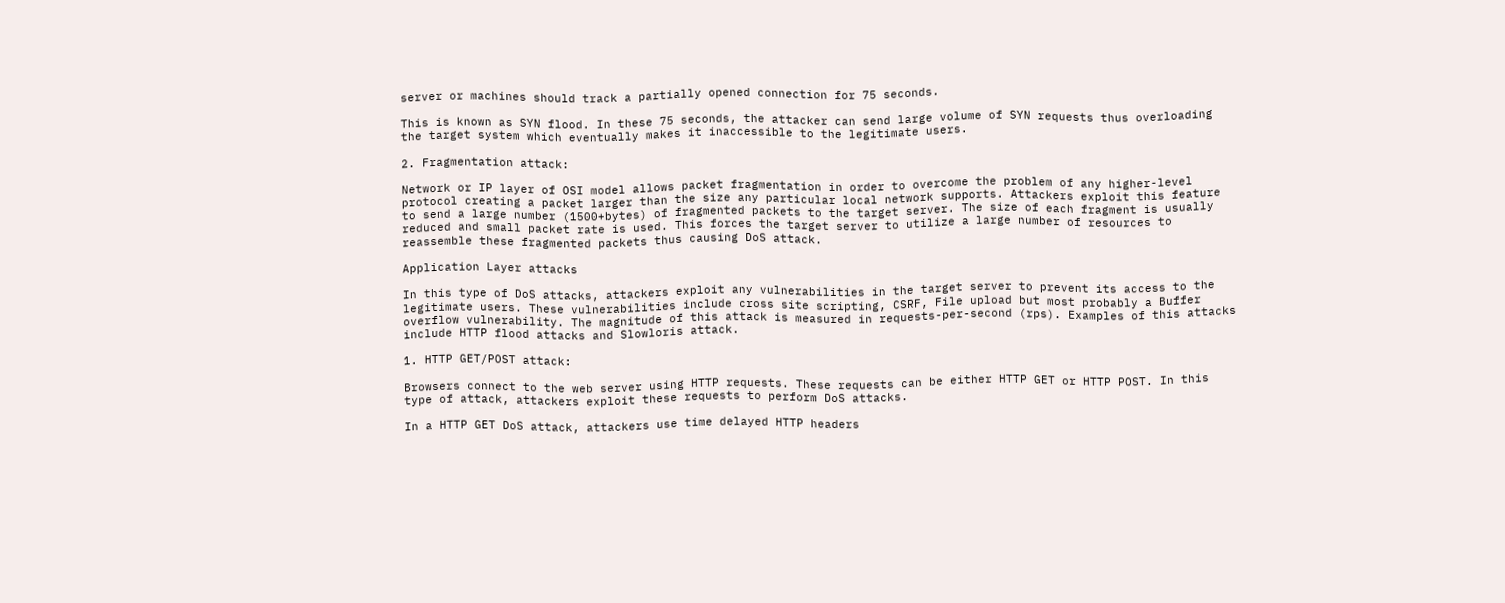server or machines should track a partially opened connection for 75 seconds.

This is known as SYN flood. In these 75 seconds, the attacker can send large volume of SYN requests thus overloading the target system which eventually makes it inaccessible to the legitimate users.

2. Fragmentation attack:

Network or IP layer of OSI model allows packet fragmentation in order to overcome the problem of any higher-level protocol creating a packet larger than the size any particular local network supports. Attackers exploit this feature to send a large number (1500+bytes) of fragmented packets to the target server. The size of each fragment is usually reduced and small packet rate is used. This forces the target server to utilize a large number of resources to reassemble these fragmented packets thus causing DoS attack.

Application Layer attacks

In this type of DoS attacks, attackers exploit any vulnerabilities in the target server to prevent its access to the legitimate users. These vulnerabilities include cross site scripting, CSRF, File upload but most probably a Buffer overflow vulnerability. The magnitude of this attack is measured in requests-per-second (rps). Examples of this attacks include HTTP flood attacks and Slowloris attack.

1. HTTP GET/POST attack:

Browsers connect to the web server using HTTP requests. These requests can be either HTTP GET or HTTP POST. In this type of attack, attackers exploit these requests to perform DoS attacks.

In a HTTP GET DoS attack, attackers use time delayed HTTP headers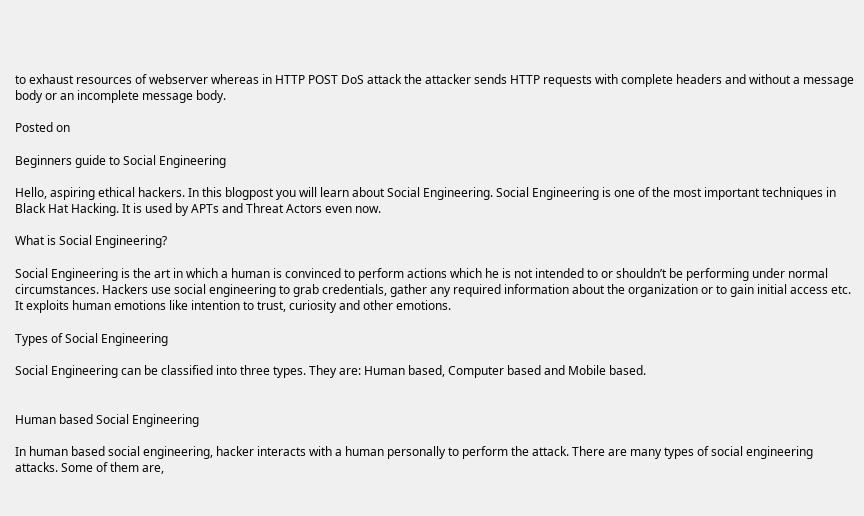to exhaust resources of webserver whereas in HTTP POST DoS attack the attacker sends HTTP requests with complete headers and without a message body or an incomplete message body.

Posted on

Beginners guide to Social Engineering

Hello, aspiring ethical hackers. In this blogpost you will learn about Social Engineering. Social Engineering is one of the most important techniques in Black Hat Hacking. It is used by APTs and Threat Actors even now.

What is Social Engineering?

Social Engineering is the art in which a human is convinced to perform actions which he is not intended to or shouldn’t be performing under normal circumstances. Hackers use social engineering to grab credentials, gather any required information about the organization or to gain initial access etc. It exploits human emotions like intention to trust, curiosity and other emotions.

Types of Social Engineering

Social Engineering can be classified into three types. They are: Human based, Computer based and Mobile based.


Human based Social Engineering

In human based social engineering, hacker interacts with a human personally to perform the attack. There are many types of social engineering attacks. Some of them are,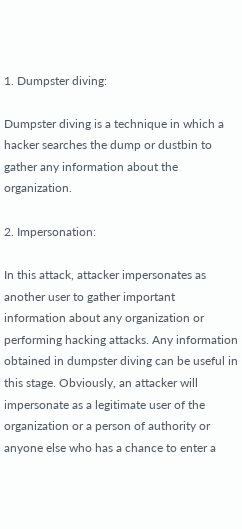1. Dumpster diving:

Dumpster diving is a technique in which a hacker searches the dump or dustbin to gather any information about the organization.

2. Impersonation:

In this attack, attacker impersonates as another user to gather important information about any organization or performing hacking attacks. Any information obtained in dumpster diving can be useful in this stage. Obviously, an attacker will impersonate as a legitimate user of the organization or a person of authority or anyone else who has a chance to enter a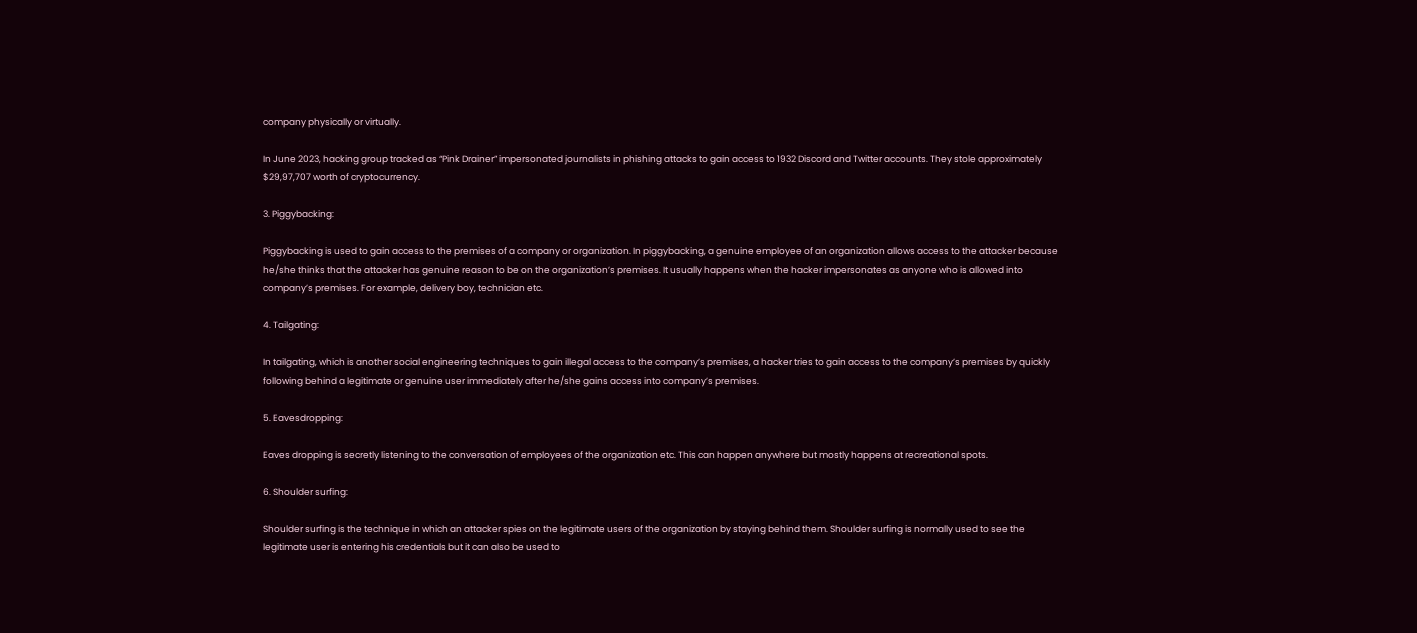company physically or virtually.

In June 2023, hacking group tracked as “Pink Drainer” impersonated journalists in phishing attacks to gain access to 1932 Discord and Twitter accounts. They stole approximately $29,97,707 worth of cryptocurrency.

3. Piggybacking:

Piggybacking is used to gain access to the premises of a company or organization. In piggybacking, a genuine employee of an organization allows access to the attacker because he/she thinks that the attacker has genuine reason to be on the organization’s premises. It usually happens when the hacker impersonates as anyone who is allowed into company’s premises. For example, delivery boy, technician etc.

4. Tailgating:

In tailgating, which is another social engineering techniques to gain illegal access to the company’s premises, a hacker tries to gain access to the company’s premises by quickly following behind a legitimate or genuine user immediately after he/she gains access into company’s premises.

5. Eavesdropping:

Eaves dropping is secretly listening to the conversation of employees of the organization etc. This can happen anywhere but mostly happens at recreational spots.

6. Shoulder surfing:

Shoulder surfing is the technique in which an attacker spies on the legitimate users of the organization by staying behind them. Shoulder surfing is normally used to see the legitimate user is entering his credentials but it can also be used to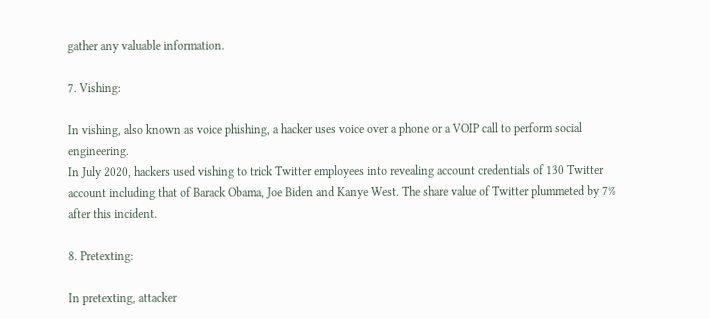gather any valuable information.

7. Vishing:

In vishing, also known as voice phishing, a hacker uses voice over a phone or a VOIP call to perform social engineering.
In July 2020, hackers used vishing to trick Twitter employees into revealing account credentials of 130 Twitter account including that of Barack Obama, Joe Biden and Kanye West. The share value of Twitter plummeted by 7% after this incident.

8. Pretexting:

In pretexting, attacker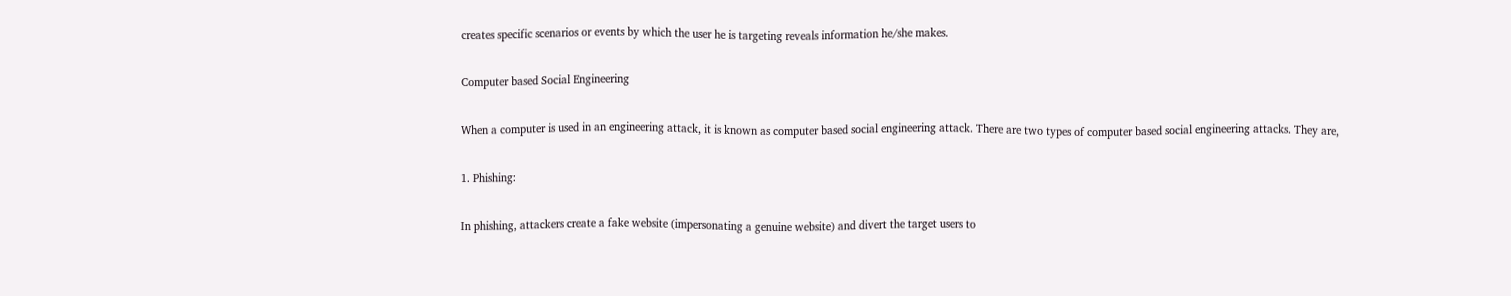creates specific scenarios or events by which the user he is targeting reveals information he/she makes.

Computer based Social Engineering

When a computer is used in an engineering attack, it is known as computer based social engineering attack. There are two types of computer based social engineering attacks. They are,

1. Phishing:

In phishing, attackers create a fake website (impersonating a genuine website) and divert the target users to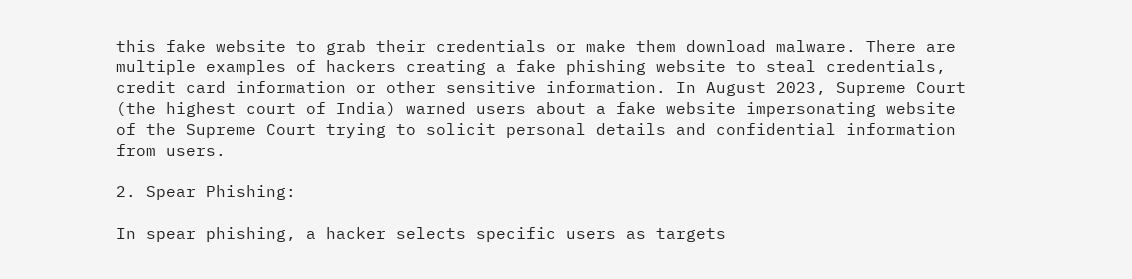this fake website to grab their credentials or make them download malware. There are multiple examples of hackers creating a fake phishing website to steal credentials, credit card information or other sensitive information. In August 2023, Supreme Court (the highest court of India) warned users about a fake website impersonating website of the Supreme Court trying to solicit personal details and confidential information from users.

2. Spear Phishing:

In spear phishing, a hacker selects specific users as targets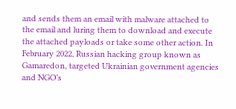and sends them an email with malware attached to the email and luring them to download and execute the attached payloads or take some other action. In February 2022, Russian hacking group known as Gamaredon, targeted Ukrainian government agencies and NGO’s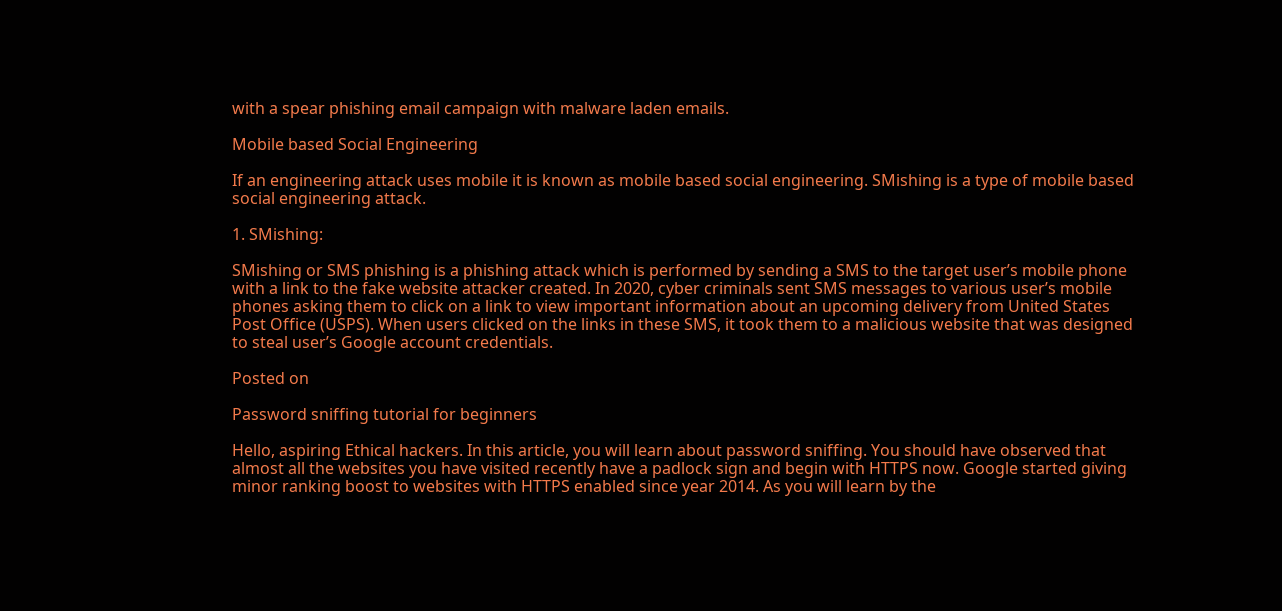with a spear phishing email campaign with malware laden emails.

Mobile based Social Engineering

If an engineering attack uses mobile it is known as mobile based social engineering. SMishing is a type of mobile based social engineering attack.

1. SMishing:

SMishing or SMS phishing is a phishing attack which is performed by sending a SMS to the target user’s mobile phone with a link to the fake website attacker created. In 2020, cyber criminals sent SMS messages to various user’s mobile phones asking them to click on a link to view important information about an upcoming delivery from United States Post Office (USPS). When users clicked on the links in these SMS, it took them to a malicious website that was designed to steal user’s Google account credentials.

Posted on

Password sniffing tutorial for beginners

Hello, aspiring Ethical hackers. In this article, you will learn about password sniffing. You should have observed that almost all the websites you have visited recently have a padlock sign and begin with HTTPS now. Google started giving minor ranking boost to websites with HTTPS enabled since year 2014. As you will learn by the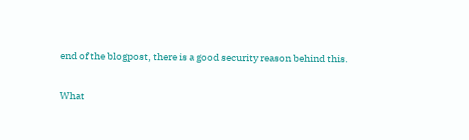end of the blogpost, there is a good security reason behind this.

What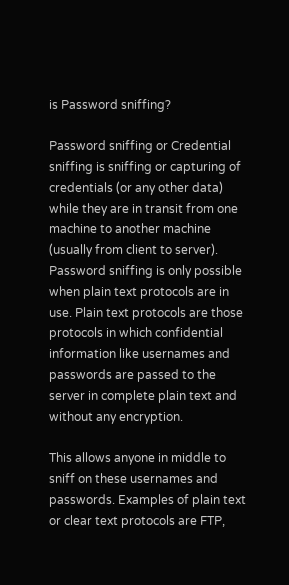is Password sniffing?

Password sniffing or Credential sniffing is sniffing or capturing of credentials (or any other data) while they are in transit from one machine to another machine (usually from client to server). Password sniffing is only possible when plain text protocols are in use. Plain text protocols are those protocols in which confidential information like usernames and passwords are passed to the server in complete plain text and without any encryption.

This allows anyone in middle to sniff on these usernames and passwords. Examples of plain text or clear text protocols are FTP,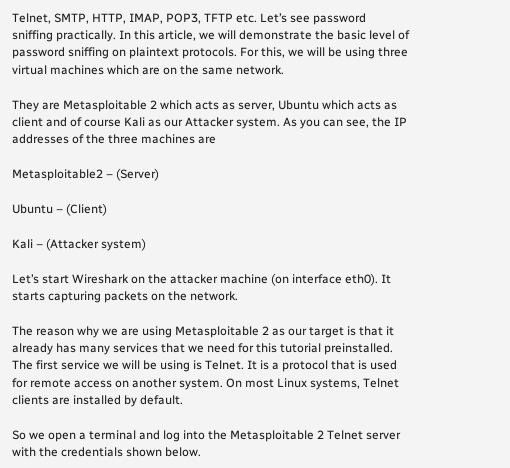Telnet, SMTP, HTTP, IMAP, POP3, TFTP etc. Let’s see password sniffing practically. In this article, we will demonstrate the basic level of password sniffing on plaintext protocols. For this, we will be using three virtual machines which are on the same network.

They are Metasploitable 2 which acts as server, Ubuntu which acts as client and of course Kali as our Attacker system. As you can see, the IP addresses of the three machines are

Metasploitable2 – (Server)

Ubuntu – (Client)

Kali – (Attacker system)

Let’s start Wireshark on the attacker machine (on interface eth0). It starts capturing packets on the network.

The reason why we are using Metasploitable 2 as our target is that it already has many services that we need for this tutorial preinstalled. The first service we will be using is Telnet. It is a protocol that is used for remote access on another system. On most Linux systems, Telnet clients are installed by default.

So we open a terminal and log into the Metasploitable 2 Telnet server with the credentials shown below.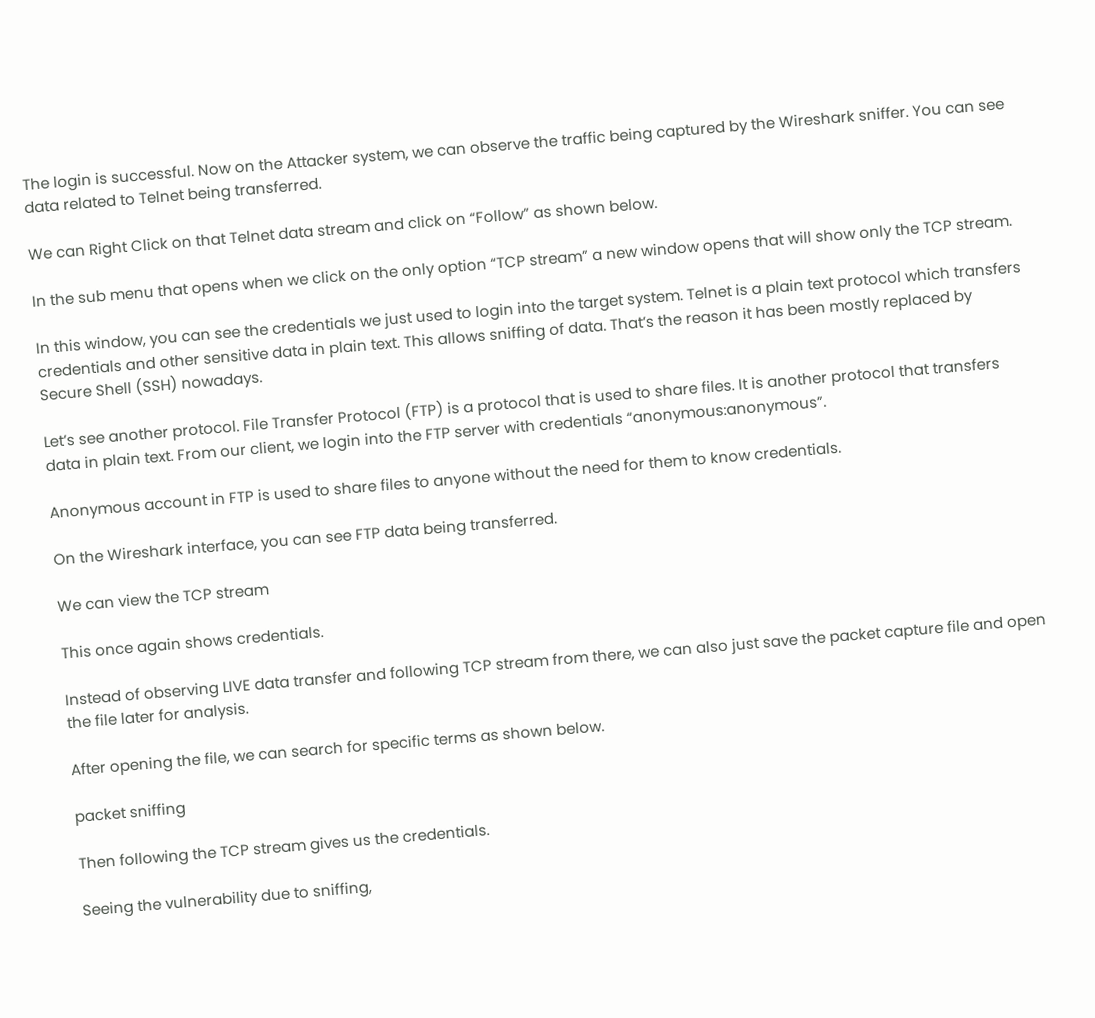The login is successful. Now on the Attacker system, we can observe the traffic being captured by the Wireshark sniffer. You can see data related to Telnet being transferred.

We can Right Click on that Telnet data stream and click on “Follow” as shown below.

In the sub menu that opens when we click on the only option “TCP stream” a new window opens that will show only the TCP stream.

In this window, you can see the credentials we just used to login into the target system. Telnet is a plain text protocol which transfers credentials and other sensitive data in plain text. This allows sniffing of data. That’s the reason it has been mostly replaced by Secure Shell (SSH) nowadays.

Let’s see another protocol. File Transfer Protocol (FTP) is a protocol that is used to share files. It is another protocol that transfers data in plain text. From our client, we login into the FTP server with credentials “anonymous:anonymous”.

Anonymous account in FTP is used to share files to anyone without the need for them to know credentials.

On the Wireshark interface, you can see FTP data being transferred.

We can view the TCP stream

This once again shows credentials.

Instead of observing LIVE data transfer and following TCP stream from there, we can also just save the packet capture file and open the file later for analysis.

After opening the file, we can search for specific terms as shown below.

packet sniffing

Then following the TCP stream gives us the credentials.

Seeing the vulnerability due to sniffing,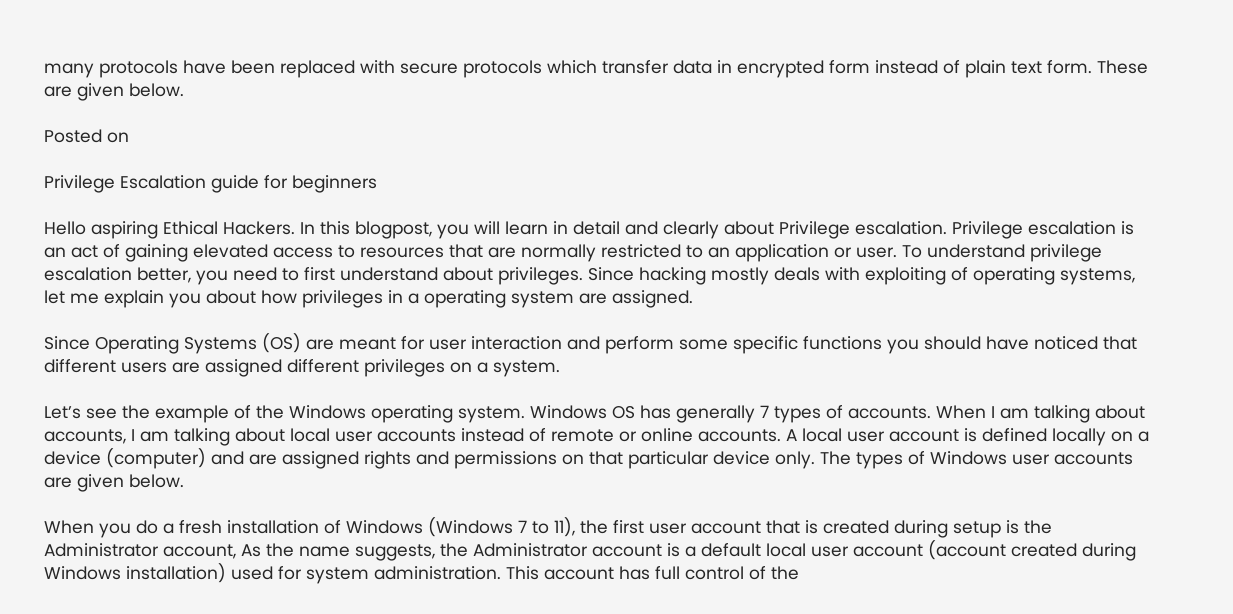many protocols have been replaced with secure protocols which transfer data in encrypted form instead of plain text form. These are given below.

Posted on

Privilege Escalation guide for beginners

Hello aspiring Ethical Hackers. In this blogpost, you will learn in detail and clearly about Privilege escalation. Privilege escalation is an act of gaining elevated access to resources that are normally restricted to an application or user. To understand privilege escalation better, you need to first understand about privileges. Since hacking mostly deals with exploiting of operating systems, let me explain you about how privileges in a operating system are assigned.

Since Operating Systems (OS) are meant for user interaction and perform some specific functions you should have noticed that different users are assigned different privileges on a system.

Let’s see the example of the Windows operating system. Windows OS has generally 7 types of accounts. When I am talking about accounts, I am talking about local user accounts instead of remote or online accounts. A local user account is defined locally on a device (computer) and are assigned rights and permissions on that particular device only. The types of Windows user accounts are given below.

When you do a fresh installation of Windows (Windows 7 to 11), the first user account that is created during setup is the Administrator account, As the name suggests, the Administrator account is a default local user account (account created during Windows installation) used for system administration. This account has full control of the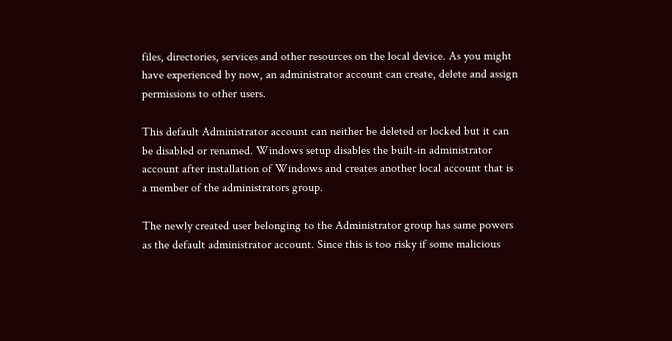files, directories, services and other resources on the local device. As you might have experienced by now, an administrator account can create, delete and assign permissions to other users.

This default Administrator account can neither be deleted or locked but it can be disabled or renamed. Windows setup disables the built-in administrator account after installation of Windows and creates another local account that is a member of the administrators group.

The newly created user belonging to the Administrator group has same powers as the default administrator account. Since this is too risky if some malicious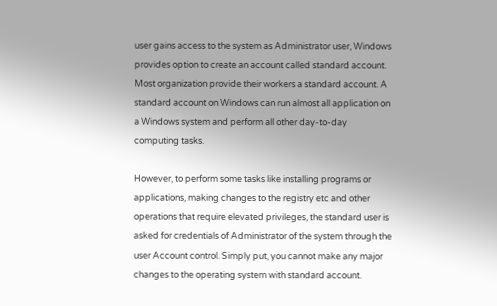user gains access to the system as Administrator user, Windows provides option to create an account called standard account. Most organization provide their workers a standard account. A standard account on Windows can run almost all application on a Windows system and perform all other day-to-day computing tasks.

However, to perform some tasks like installing programs or applications, making changes to the registry etc and other operations that require elevated privileges, the standard user is asked for credentials of Administrator of the system through the user Account control. Simply put, you cannot make any major changes to the operating system with standard account.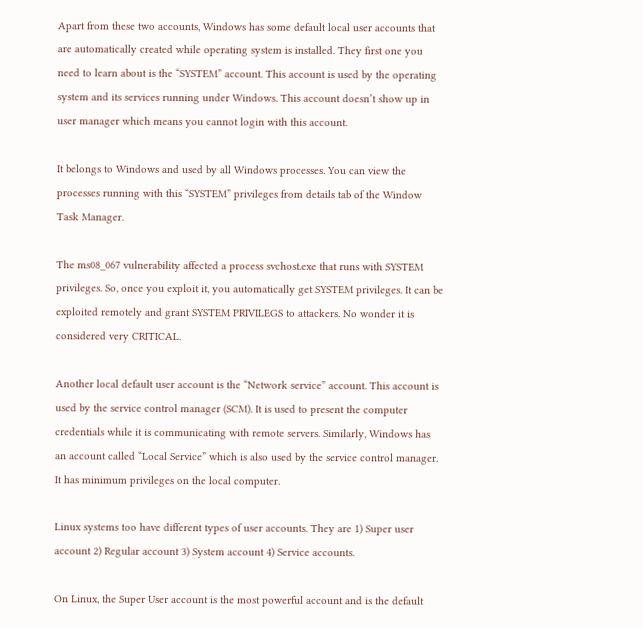Apart from these two accounts, Windows has some default local user accounts that are automatically created while operating system is installed. They first one you need to learn about is the “SYSTEM” account. This account is used by the operating system and its services running under Windows. This account doesn’t show up in user manager which means you cannot login with this account.

It belongs to Windows and used by all Windows processes. You can view the processes running with this “SYSTEM” privileges from details tab of the Window Task Manager.

The ms08_067 vulnerability affected a process svchost.exe that runs with SYSTEM privileges. So, once you exploit it, you automatically get SYSTEM privileges. It can be exploited remotely and grant SYSTEM PRIVILEGS to attackers. No wonder it is considered very CRITICAL.

Another local default user account is the “Network service” account. This account is used by the service control manager (SCM). It is used to present the computer credentials while it is communicating with remote servers. Similarly, Windows has an account called “Local Service” which is also used by the service control manager. It has minimum privileges on the local computer.

Linux systems too have different types of user accounts. They are 1) Super user account 2) Regular account 3) System account 4) Service accounts.

On Linux, the Super User account is the most powerful account and is the default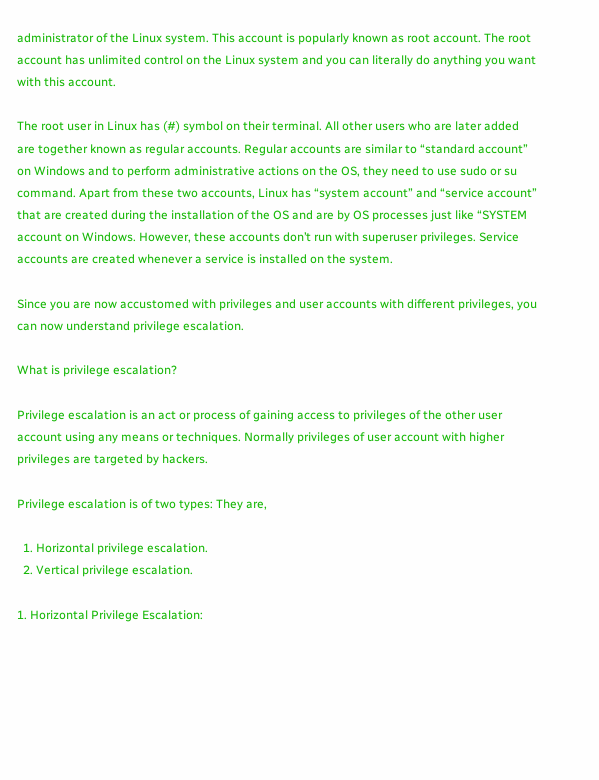administrator of the Linux system. This account is popularly known as root account. The root account has unlimited control on the Linux system and you can literally do anything you want with this account.

The root user in Linux has (#) symbol on their terminal. All other users who are later added are together known as regular accounts. Regular accounts are similar to “standard account” on Windows and to perform administrative actions on the OS, they need to use sudo or su command. Apart from these two accounts, Linux has “system account” and “service account” that are created during the installation of the OS and are by OS processes just like “SYSTEM account on Windows. However, these accounts don’t run with superuser privileges. Service accounts are created whenever a service is installed on the system.

Since you are now accustomed with privileges and user accounts with different privileges, you can now understand privilege escalation.

What is privilege escalation?

Privilege escalation is an act or process of gaining access to privileges of the other user account using any means or techniques. Normally privileges of user account with higher privileges are targeted by hackers.

Privilege escalation is of two types: They are,

  1. Horizontal privilege escalation.
  2. Vertical privilege escalation.

1. Horizontal Privilege Escalation: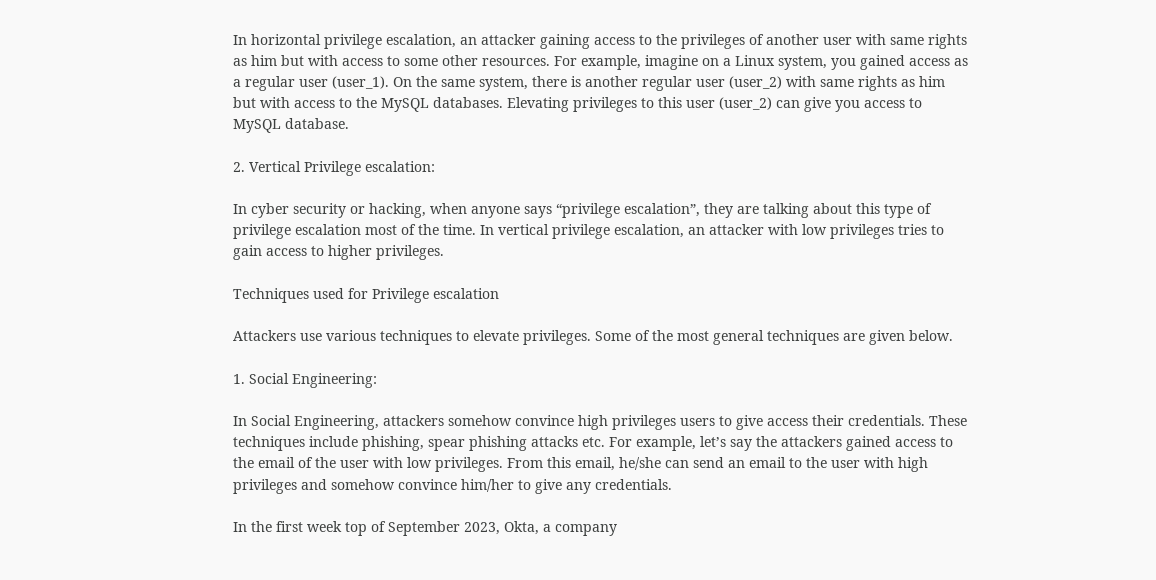In horizontal privilege escalation, an attacker gaining access to the privileges of another user with same rights as him but with access to some other resources. For example, imagine on a Linux system, you gained access as a regular user (user_1). On the same system, there is another regular user (user_2) with same rights as him but with access to the MySQL databases. Elevating privileges to this user (user_2) can give you access to MySQL database.

2. Vertical Privilege escalation:

In cyber security or hacking, when anyone says “privilege escalation”, they are talking about this type of privilege escalation most of the time. In vertical privilege escalation, an attacker with low privileges tries to gain access to higher privileges.

Techniques used for Privilege escalation

Attackers use various techniques to elevate privileges. Some of the most general techniques are given below.

1. Social Engineering:

In Social Engineering, attackers somehow convince high privileges users to give access their credentials. These techniques include phishing, spear phishing attacks etc. For example, let’s say the attackers gained access to the email of the user with low privileges. From this email, he/she can send an email to the user with high privileges and somehow convince him/her to give any credentials.

In the first week top of September 2023, Okta, a company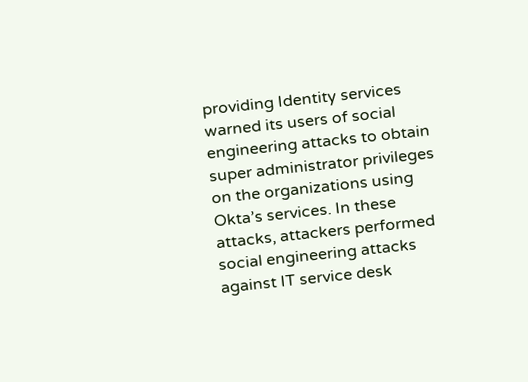providing Identity services warned its users of social engineering attacks to obtain super administrator privileges on the organizations using Okta’s services. In these attacks, attackers performed social engineering attacks against IT service desk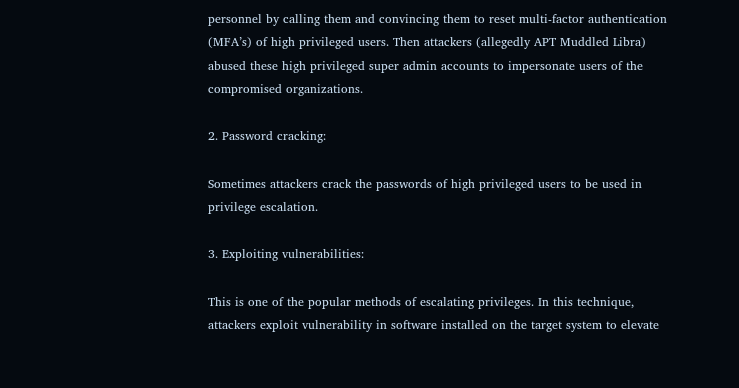personnel by calling them and convincing them to reset multi-factor authentication (MFA’s) of high privileged users. Then attackers (allegedly APT Muddled Libra) abused these high privileged super admin accounts to impersonate users of the compromised organizations.

2. Password cracking:

Sometimes attackers crack the passwords of high privileged users to be used in privilege escalation.

3. Exploiting vulnerabilities:

This is one of the popular methods of escalating privileges. In this technique, attackers exploit vulnerability in software installed on the target system to elevate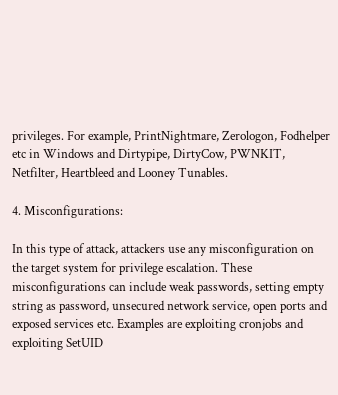privileges. For example, PrintNightmare, Zerologon, Fodhelper etc in Windows and Dirtypipe, DirtyCow, PWNKIT, Netfilter, Heartbleed and Looney Tunables.

4. Misconfigurations:

In this type of attack, attackers use any misconfiguration on the target system for privilege escalation. These misconfigurations can include weak passwords, setting empty string as password, unsecured network service, open ports and exposed services etc. Examples are exploiting cronjobs and exploiting SetUID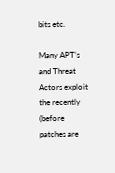bits etc.

Many APT’s and Threat Actors exploit the recently (before patches are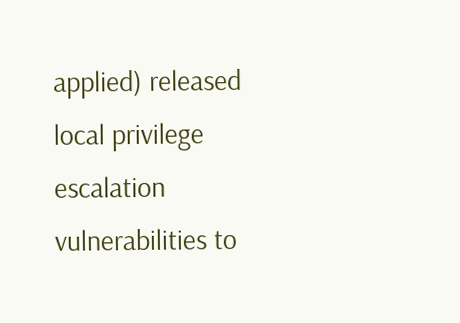applied) released local privilege escalation vulnerabilities to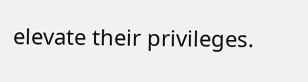elevate their privileges.